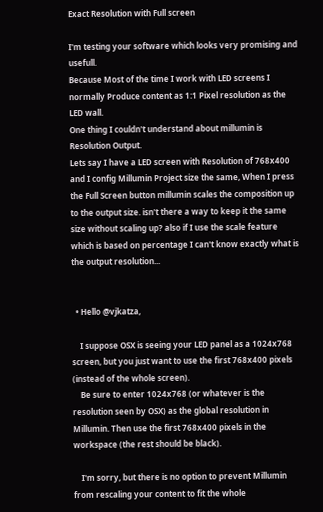Exact Resolution with Full screen

I'm testing your software which looks very promising and usefull.
Because Most of the time I work with LED screens I normally Produce content as 1:1 Pixel resolution as the LED wall.
One thing I couldn't understand about millumin is Resolution Output.
Lets say I have a LED screen with Resolution of 768x400 and I config Millumin Project size the same, When I press the Full Screen button millumin scales the composition up to the output size. isn't there a way to keep it the same size without scaling up? also if I use the scale feature which is based on percentage I can't know exactly what is the output resolution...


  • Hello @vjkatza,

    I suppose OSX is seeing your LED panel as a 1024x768 screen, but you just want to use the first 768x400 pixels (instead of the whole screen).
    Be sure to enter 1024x768 (or whatever is the resolution seen by OSX) as the global resolution in Millumin. Then use the first 768x400 pixels in the workspace (the rest should be black).

    I'm sorry, but there is no option to prevent Millumin from rescaling your content to fit the whole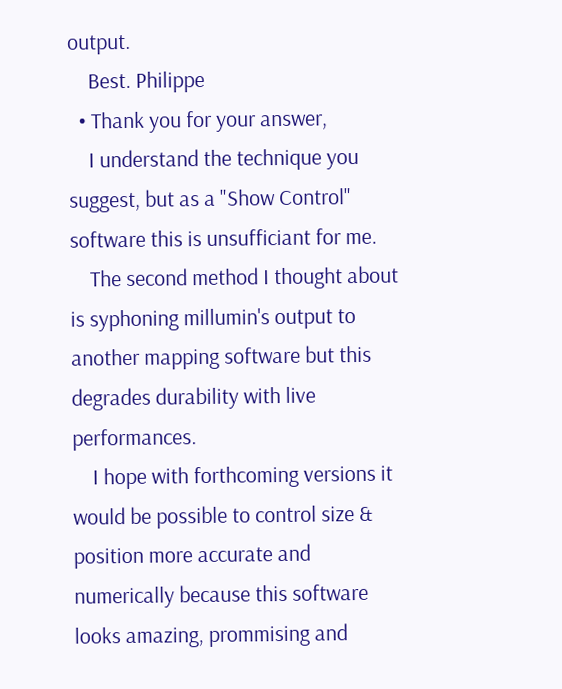output.
    Best. Philippe
  • Thank you for your answer,
    I understand the technique you suggest, but as a "Show Control" software this is unsufficiant for me.
    The second method I thought about is syphoning millumin's output to another mapping software but this degrades durability with live performances.
    I hope with forthcoming versions it would be possible to control size & position more accurate and numerically because this software looks amazing, prommising and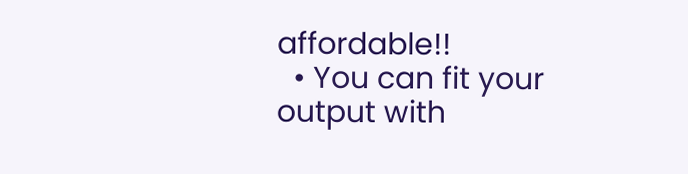affordable!!
  • You can fit your output with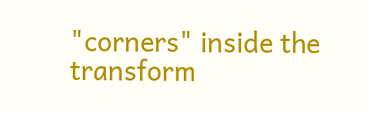"corners" inside the transform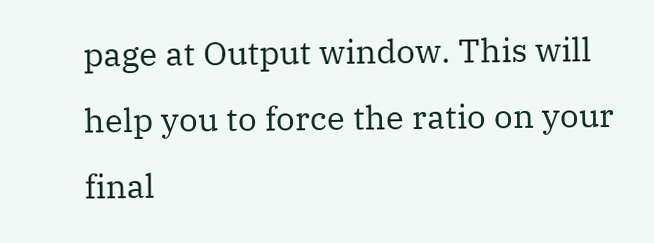page at Output window. This will help you to force the ratio on your final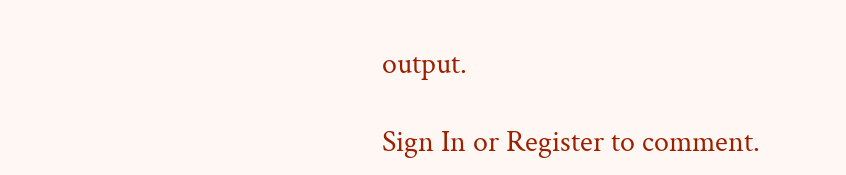output.

Sign In or Register to comment.